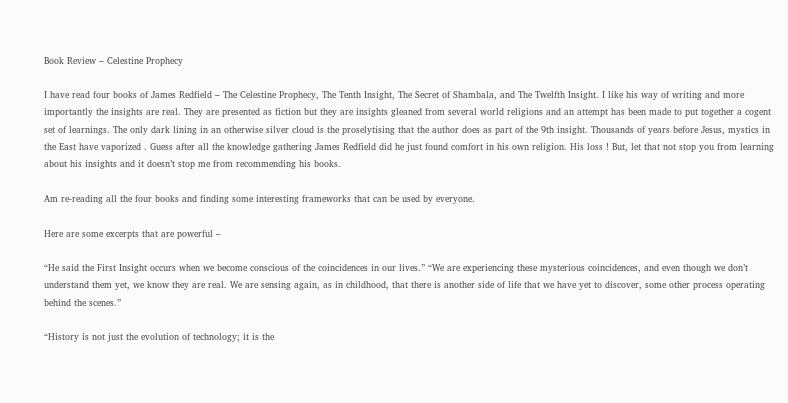Book Review – Celestine Prophecy

I have read four books of James Redfield – The Celestine Prophecy, The Tenth Insight, The Secret of Shambala, and The Twelfth Insight. I like his way of writing and more importantly the insights are real. They are presented as fiction but they are insights gleaned from several world religions and an attempt has been made to put together a cogent set of learnings. The only dark lining in an otherwise silver cloud is the proselytising that the author does as part of the 9th insight. Thousands of years before Jesus, mystics in the East have vaporized . Guess after all the knowledge gathering James Redfield did he just found comfort in his own religion. His loss ! But, let that not stop you from learning about his insights and it doesn’t stop me from recommending his books.

Am re-reading all the four books and finding some interesting frameworks that can be used by everyone.

Here are some excerpts that are powerful –

“He said the First Insight occurs when we become conscious of the coincidences in our lives.” “We are experiencing these mysterious coincidences, and even though we don’t understand them yet, we know they are real. We are sensing again, as in childhood, that there is another side of life that we have yet to discover, some other process operating behind the scenes.”

“History is not just the evolution of technology; it is the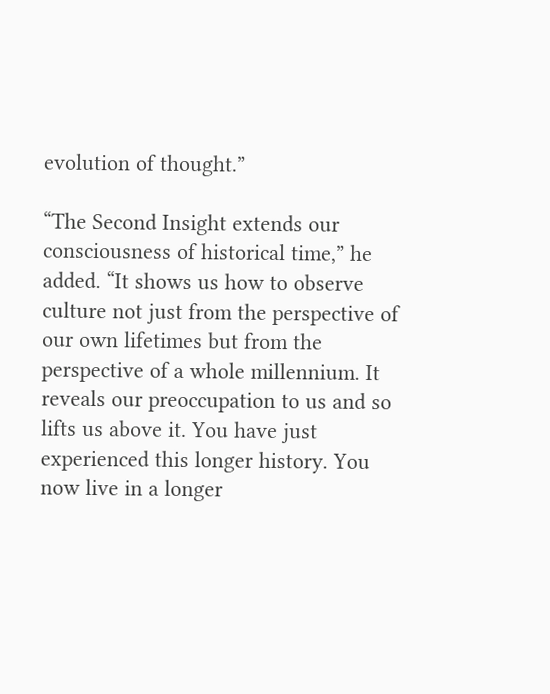evolution of thought.”

“The Second Insight extends our consciousness of historical time,” he added. “It shows us how to observe culture not just from the perspective of our own lifetimes but from the perspective of a whole millennium. It reveals our preoccupation to us and so lifts us above it. You have just experienced this longer history. You now live in a longer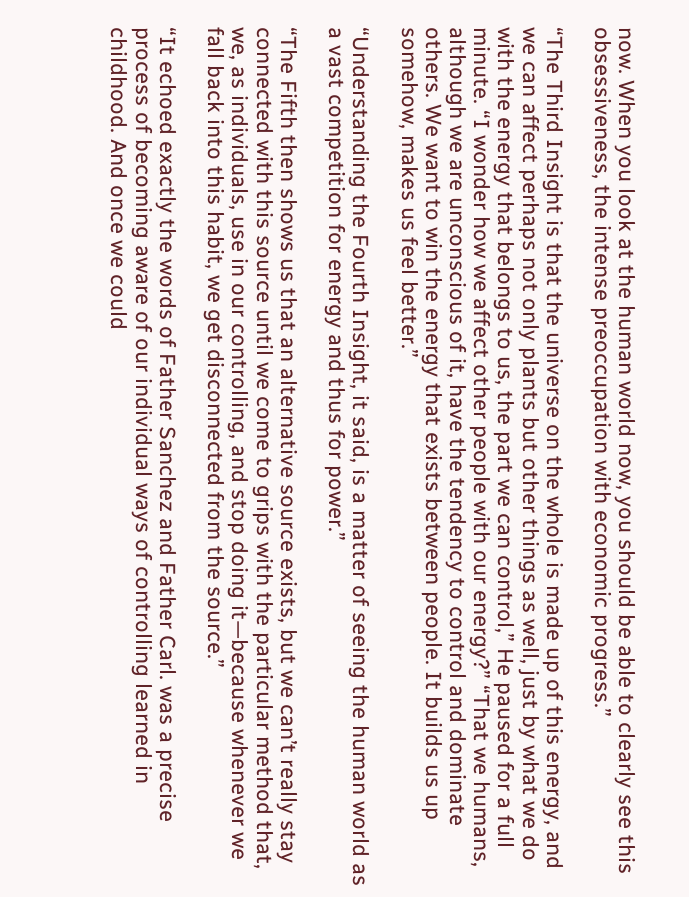now. When you look at the human world now, you should be able to clearly see this obsessiveness, the intense preoccupation with economic progress.”

“The Third Insight is that the universe on the whole is made up of this energy, and we can affect perhaps not only plants but other things as well, just by what we do with the energy that belongs to us, the part we can control,” He paused for a full minute. “I wonder how we affect other people with our energy?” “That we humans, although we are unconscious of it, have the tendency to control and dominate others. We want to win the energy that exists between people. It builds us up somehow, makes us feel better.”

“Understanding the Fourth Insight, it said, is a matter of seeing the human world as a vast competition for energy and thus for power.”

“The Fifth then shows us that an alternative source exists, but we can’t really stay connected with this source until we come to grips with the particular method that, we, as individuals, use in our controlling, and stop doing it—because whenever we fall back into this habit, we get disconnected from the source.”

“It echoed exactly the words of Father Sanchez and Father Carl. was a precise process of becoming aware of our individual ways of controlling learned in childhood. And once we could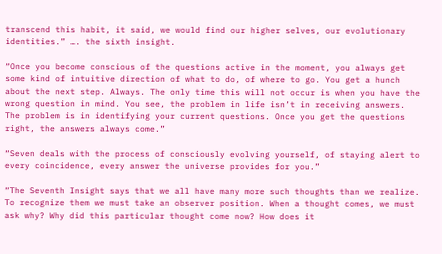transcend this habit, it said, we would find our higher selves, our evolutionary identities.” …. the sixth insight.

“Once you become conscious of the questions active in the moment, you always get some kind of intuitive direction of what to do, of where to go. You get a hunch about the next step. Always. The only time this will not occur is when you have the wrong question in mind. You see, the problem in life isn’t in receiving answers. The problem is in identifying your current questions. Once you get the questions right, the answers always come.”

“Seven deals with the process of consciously evolving yourself, of staying alert to every coincidence, every answer the universe provides for you.”

“The Seventh Insight says that we all have many more such thoughts than we realize. To recognize them we must take an observer position. When a thought comes, we must ask why? Why did this particular thought come now? How does it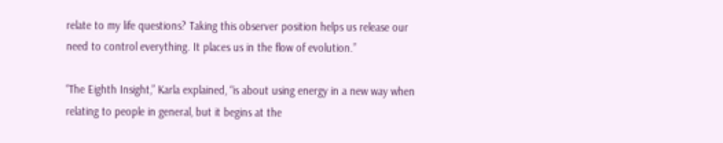relate to my life questions? Taking this observer position helps us release our need to control everything. It places us in the flow of evolution.”

“The Eighth Insight,” Karla explained, “is about using energy in a new way when relating to people in general, but it begins at the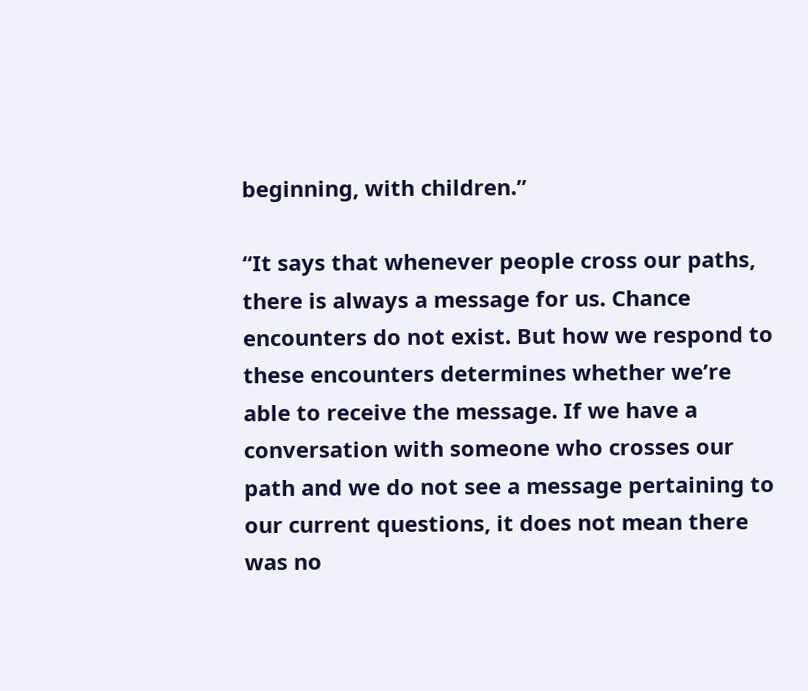beginning, with children.”

“It says that whenever people cross our paths, there is always a message for us. Chance encounters do not exist. But how we respond to these encounters determines whether we’re able to receive the message. If we have a conversation with someone who crosses our path and we do not see a message pertaining to our current questions, it does not mean there was no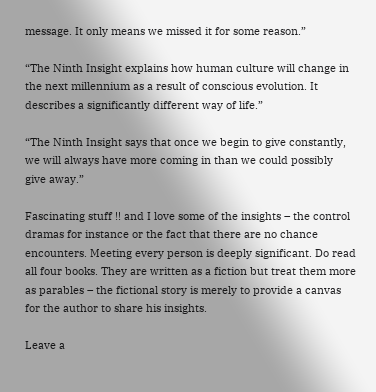message. It only means we missed it for some reason.”

“The Ninth Insight explains how human culture will change in the next millennium as a result of conscious evolution. It describes a significantly different way of life.”

“The Ninth Insight says that once we begin to give constantly, we will always have more coming in than we could possibly give away.”

Fascinating stuff !! and I love some of the insights – the control dramas for instance or the fact that there are no chance encounters. Meeting every person is deeply significant. Do read all four books. They are written as a fiction but treat them more as parables – the fictional story is merely to provide a canvas for the author to share his insights.

Leave a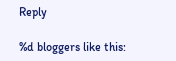Reply

%d bloggers like this: